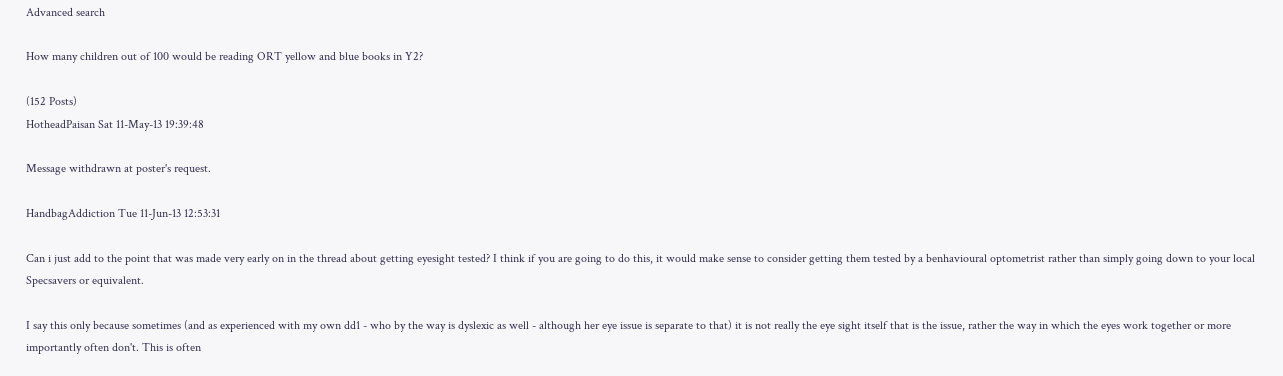Advanced search

How many children out of 100 would be reading ORT yellow and blue books in Y2?

(152 Posts)
HotheadPaisan Sat 11-May-13 19:39:48

Message withdrawn at poster's request.

HandbagAddiction Tue 11-Jun-13 12:53:31

Can i just add to the point that was made very early on in the thread about getting eyesight tested? I think if you are going to do this, it would make sense to consider getting them tested by a benhavioural optometrist rather than simply going down to your local Specsavers or equivalent.

I say this only because sometimes (and as experienced with my own dd1 - who by the way is dyslexic as well - although her eye issue is separate to that) it is not really the eye sight itself that is the issue, rather the way in which the eyes work together or more importantly often don't. This is often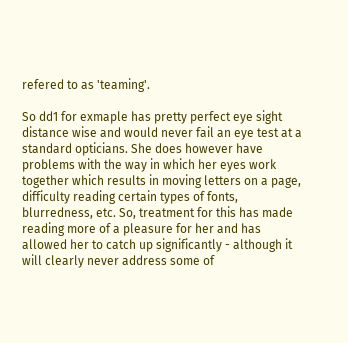refered to as 'teaming'.

So dd1 for exmaple has pretty perfect eye sight distance wise and would never fail an eye test at a standard opticians. She does however have problems with the way in which her eyes work together which results in moving letters on a page, difficulty reading certain types of fonts, blurredness, etc. So, treatment for this has made reading more of a pleasure for her and has allowed her to catch up significantly - although it will clearly never address some of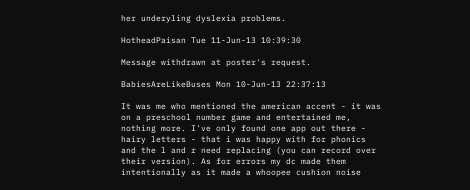her underyling dyslexia problems.

HotheadPaisan Tue 11-Jun-13 10:39:30

Message withdrawn at poster's request.

BabiesAreLikeBuses Mon 10-Jun-13 22:37:13

It was me who mentioned the american accent - it was on a preschool number game and entertained me, nothing more. I've only found one app out there - hairy letters - that i was happy with for phonics and the l and r need replacing (you can record over their version). As for errors my dc made them intentionally as it made a whoopee cushion noise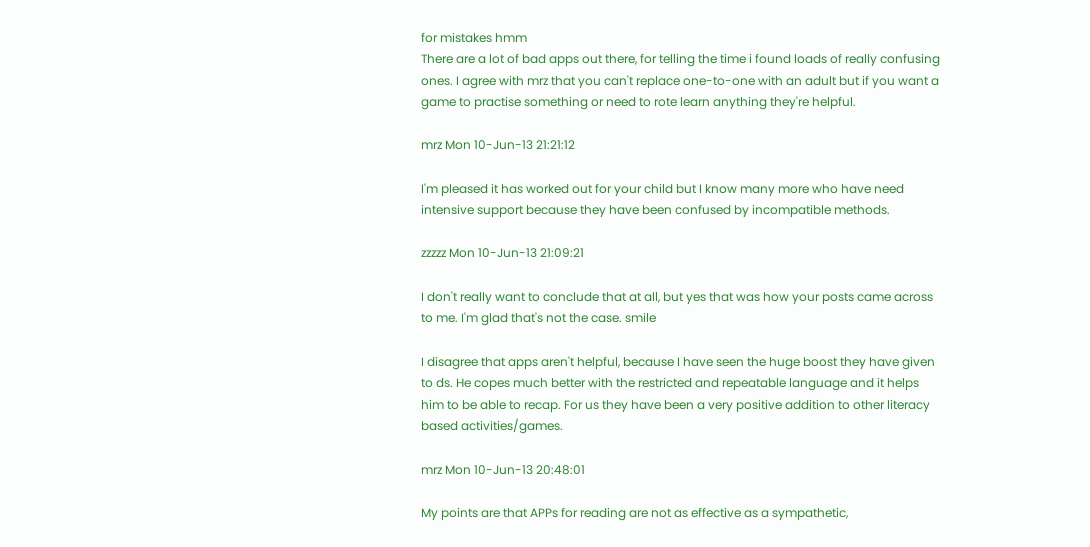for mistakes hmm
There are a lot of bad apps out there, for telling the time i found loads of really confusing ones. I agree with mrz that you can't replace one-to-one with an adult but if you want a game to practise something or need to rote learn anything they're helpful.

mrz Mon 10-Jun-13 21:21:12

I'm pleased it has worked out for your child but I know many more who have need intensive support because they have been confused by incompatible methods.

zzzzz Mon 10-Jun-13 21:09:21

I don't really want to conclude that at all, but yes that was how your posts came across to me. I'm glad that's not the case. smile

I disagree that apps aren't helpful, because I have seen the huge boost they have given to ds. He copes much better with the restricted and repeatable language and it helps him to be able to recap. For us they have been a very positive addition to other literacy based activities/games.

mrz Mon 10-Jun-13 20:48:01

My points are that APPs for reading are not as effective as a sympathetic,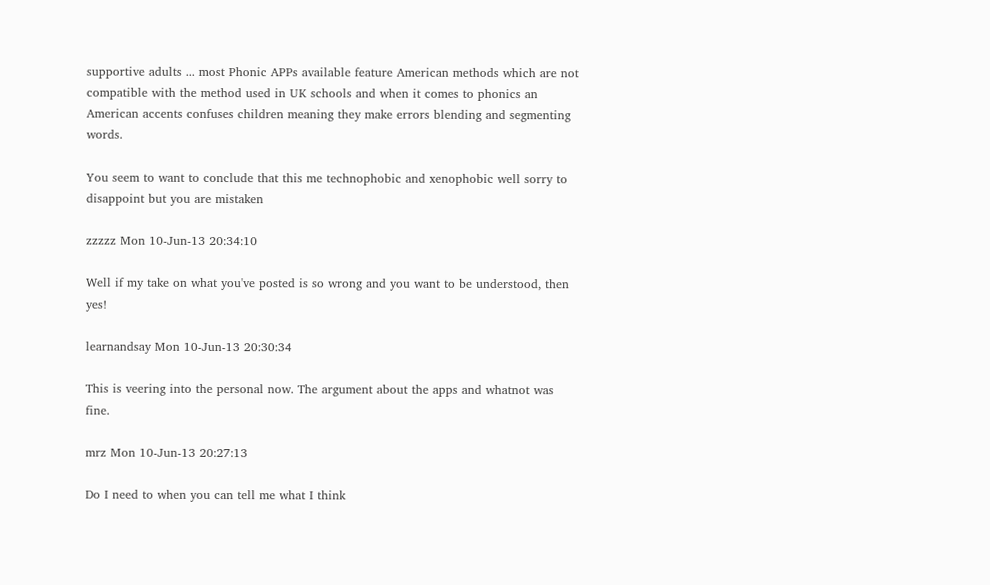supportive adults ... most Phonic APPs available feature American methods which are not compatible with the method used in UK schools and when it comes to phonics an American accents confuses children meaning they make errors blending and segmenting words.

You seem to want to conclude that this me technophobic and xenophobic well sorry to disappoint but you are mistaken

zzzzz Mon 10-Jun-13 20:34:10

Well if my take on what you've posted is so wrong and you want to be understood, then yes!

learnandsay Mon 10-Jun-13 20:30:34

This is veering into the personal now. The argument about the apps and whatnot was fine.

mrz Mon 10-Jun-13 20:27:13

Do I need to when you can tell me what I think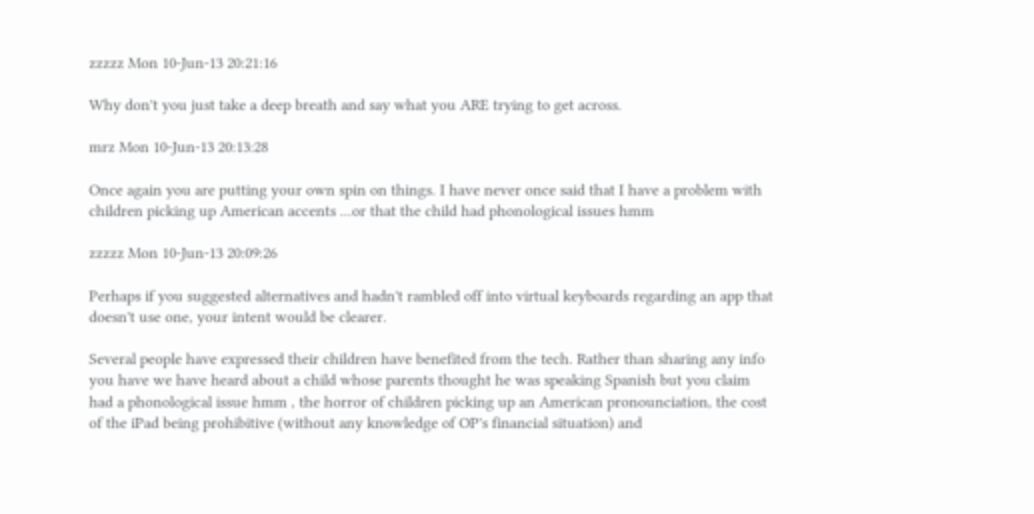zzzzz Mon 10-Jun-13 20:21:16

Why don't you just take a deep breath and say what you ARE trying to get across.

mrz Mon 10-Jun-13 20:13:28

Once again you are putting your own spin on things. I have never once said that I have a problem with children picking up American accents ...or that the child had phonological issues hmm

zzzzz Mon 10-Jun-13 20:09:26

Perhaps if you suggested alternatives and hadn't rambled off into virtual keyboards regarding an app that doesn't use one, your intent would be clearer.

Several people have expressed their children have benefited from the tech. Rather than sharing any info you have we have heard about a child whose parents thought he was speaking Spanish but you claim had a phonological issue hmm , the horror of children picking up an American pronounciation, the cost of the iPad being prohibitive (without any knowledge of OP's financial situation) and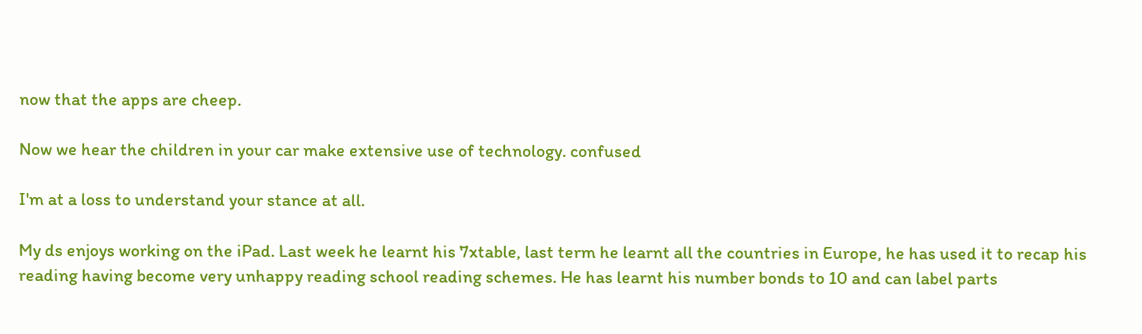now that the apps are cheep.

Now we hear the children in your car make extensive use of technology. confused

I'm at a loss to understand your stance at all.

My ds enjoys working on the iPad. Last week he learnt his 7xtable, last term he learnt all the countries in Europe, he has used it to recap his reading having become very unhappy reading school reading schemes. He has learnt his number bonds to 10 and can label parts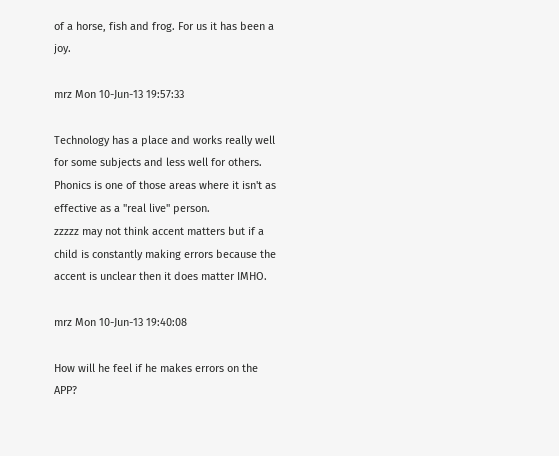of a horse, fish and frog. For us it has been a joy.

mrz Mon 10-Jun-13 19:57:33

Technology has a place and works really well for some subjects and less well for others. Phonics is one of those areas where it isn't as effective as a "real live" person.
zzzzz may not think accent matters but if a child is constantly making errors because the accent is unclear then it does matter IMHO.

mrz Mon 10-Jun-13 19:40:08

How will he feel if he makes errors on the APP?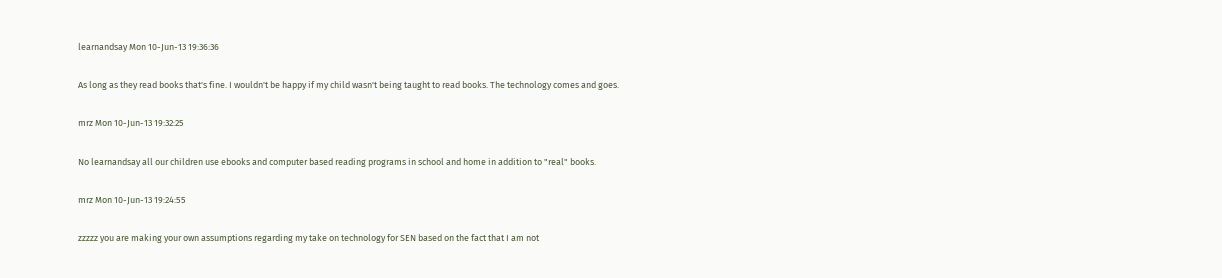learnandsay Mon 10-Jun-13 19:36:36

As long as they read books that's fine. I wouldn't be happy if my child wasn't being taught to read books. The technology comes and goes.

mrz Mon 10-Jun-13 19:32:25

No learnandsay all our children use ebooks and computer based reading programs in school and home in addition to "real" books.

mrz Mon 10-Jun-13 19:24:55

zzzzz you are making your own assumptions regarding my take on technology for SEN based on the fact that I am not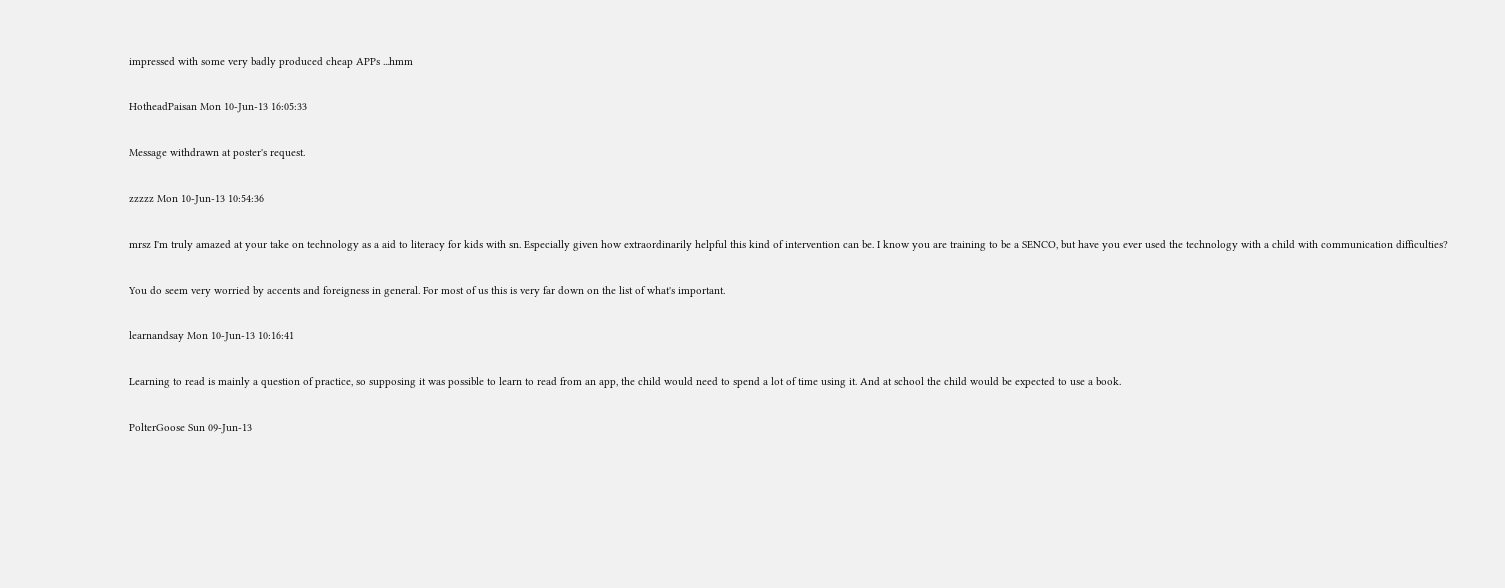impressed with some very badly produced cheap APPs ...hmm

HotheadPaisan Mon 10-Jun-13 16:05:33

Message withdrawn at poster's request.

zzzzz Mon 10-Jun-13 10:54:36

mrsz I'm truly amazed at your take on technology as a aid to literacy for kids with sn. Especially given how extraordinarily helpful this kind of intervention can be. I know you are training to be a SENCO, but have you ever used the technology with a child with communication difficulties?

You do seem very worried by accents and foreigness in general. For most of us this is very far down on the list of what's important.

learnandsay Mon 10-Jun-13 10:16:41

Learning to read is mainly a question of practice, so supposing it was possible to learn to read from an app, the child would need to spend a lot of time using it. And at school the child would be expected to use a book.

PolterGoose Sun 09-Jun-13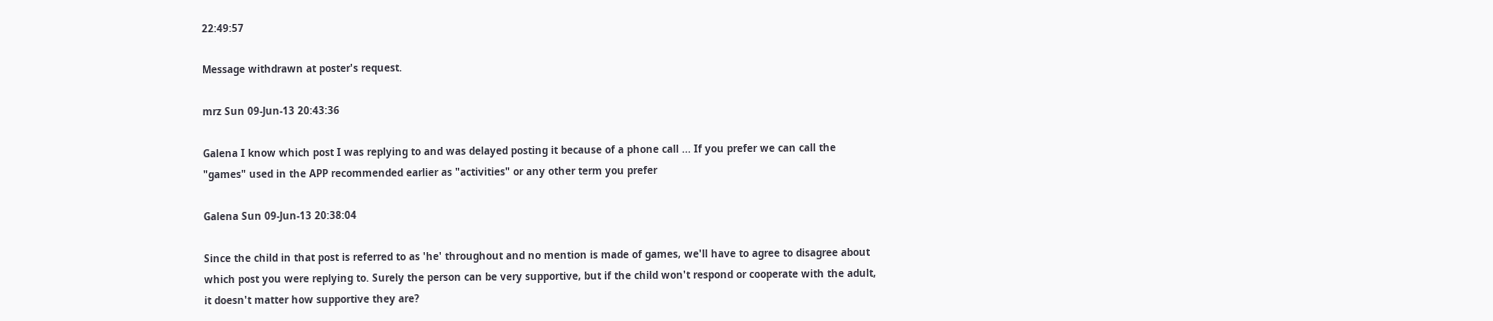22:49:57

Message withdrawn at poster's request.

mrz Sun 09-Jun-13 20:43:36

Galena I know which post I was replying to and was delayed posting it because of a phone call ... If you prefer we can call the "games" used in the APP recommended earlier as "activities" or any other term you prefer

Galena Sun 09-Jun-13 20:38:04

Since the child in that post is referred to as 'he' throughout and no mention is made of games, we'll have to agree to disagree about which post you were replying to. Surely the person can be very supportive, but if the child won't respond or cooperate with the adult, it doesn't matter how supportive they are?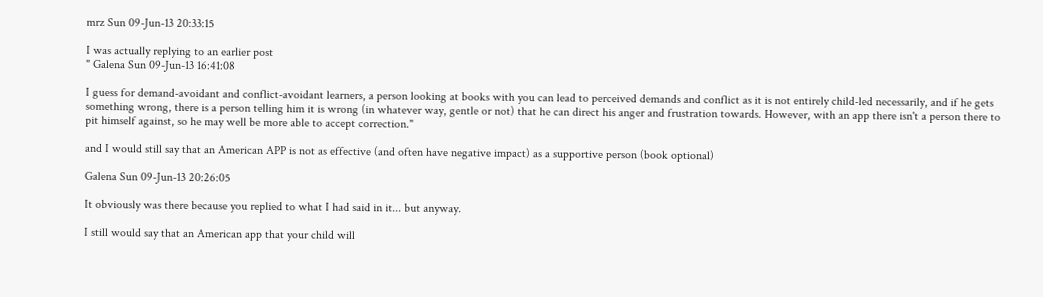mrz Sun 09-Jun-13 20:33:15

I was actually replying to an earlier post
" Galena Sun 09-Jun-13 16:41:08

I guess for demand-avoidant and conflict-avoidant learners, a person looking at books with you can lead to perceived demands and conflict as it is not entirely child-led necessarily, and if he gets something wrong, there is a person telling him it is wrong (in whatever way, gentle or not) that he can direct his anger and frustration towards. However, with an app there isn't a person there to pit himself against, so he may well be more able to accept correction."

and I would still say that an American APP is not as effective (and often have negative impact) as a supportive person (book optional)

Galena Sun 09-Jun-13 20:26:05

It obviously was there because you replied to what I had said in it... but anyway.

I still would say that an American app that your child will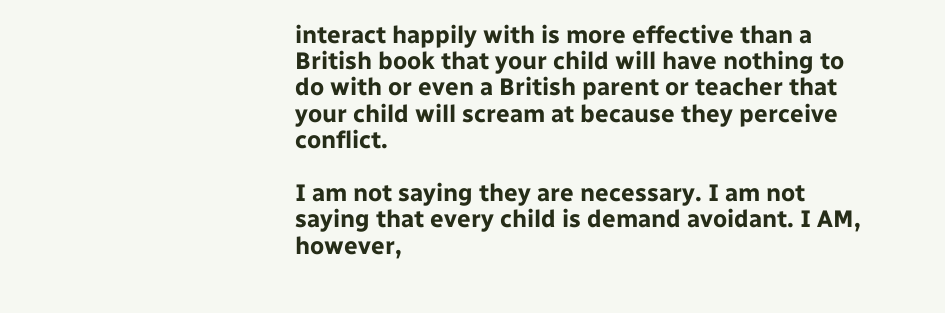interact happily with is more effective than a British book that your child will have nothing to do with or even a British parent or teacher that your child will scream at because they perceive conflict.

I am not saying they are necessary. I am not saying that every child is demand avoidant. I AM, however,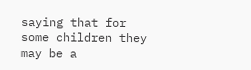saying that for some children they may be a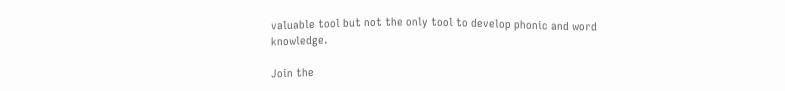valuable tool but not the only tool to develop phonic and word knowledge.

Join the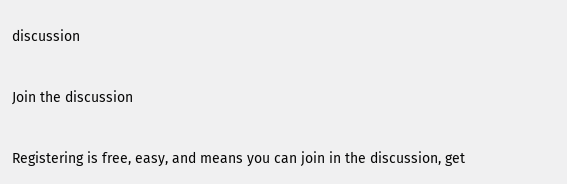discussion

Join the discussion

Registering is free, easy, and means you can join in the discussion, get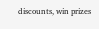discounts, win prizes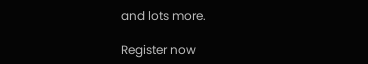and lots more.

Register now